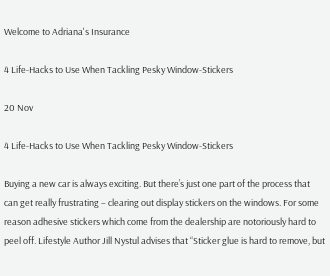Welcome to Adriana's Insurance

4 Life-Hacks to Use When Tackling Pesky Window-Stickers

20 Nov

4 Life-Hacks to Use When Tackling Pesky Window-Stickers

Buying a new car is always exciting. But there’s just one part of the process that can get really frustrating – clearing out display stickers on the windows. For some reason adhesive stickers which come from the dealership are notoriously hard to peel off. Lifestyle Author Jill Nystul advises that “Sticker glue is hard to remove, but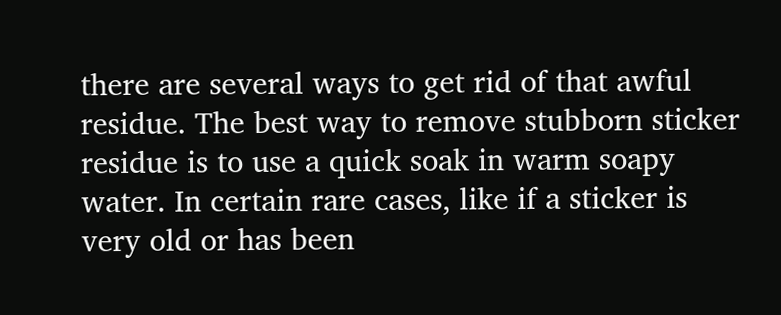there are several ways to get rid of that awful residue. The best way to remove stubborn sticker residue is to use a quick soak in warm soapy water. In certain rare cases, like if a sticker is very old or has been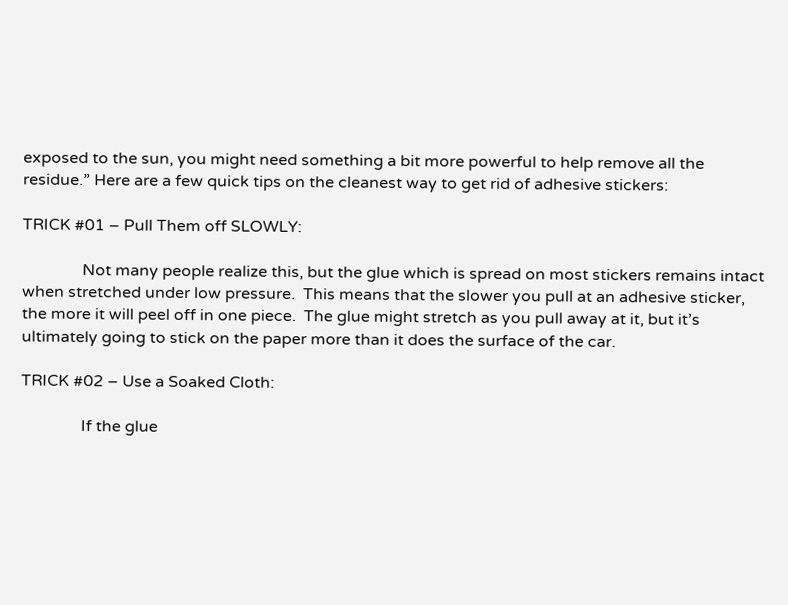exposed to the sun, you might need something a bit more powerful to help remove all the residue.” Here are a few quick tips on the cleanest way to get rid of adhesive stickers:

TRICK #01 – Pull Them off SLOWLY:

               Not many people realize this, but the glue which is spread on most stickers remains intact when stretched under low pressure.  This means that the slower you pull at an adhesive sticker, the more it will peel off in one piece.  The glue might stretch as you pull away at it, but it’s ultimately going to stick on the paper more than it does the surface of the car.

TRICK #02 – Use a Soaked Cloth:

               If the glue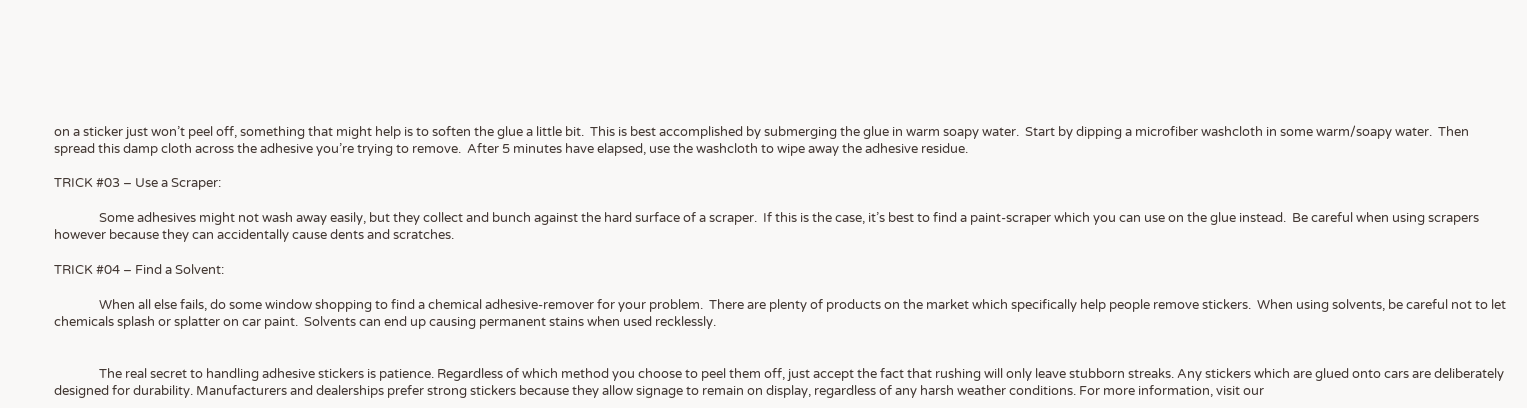on a sticker just won’t peel off, something that might help is to soften the glue a little bit.  This is best accomplished by submerging the glue in warm soapy water.  Start by dipping a microfiber washcloth in some warm/soapy water.  Then spread this damp cloth across the adhesive you’re trying to remove.  After 5 minutes have elapsed, use the washcloth to wipe away the adhesive residue.

TRICK #03 – Use a Scraper:

               Some adhesives might not wash away easily, but they collect and bunch against the hard surface of a scraper.  If this is the case, it’s best to find a paint-scraper which you can use on the glue instead.  Be careful when using scrapers however because they can accidentally cause dents and scratches.

TRICK #04 – Find a Solvent:

               When all else fails, do some window shopping to find a chemical adhesive-remover for your problem.  There are plenty of products on the market which specifically help people remove stickers.  When using solvents, be careful not to let chemicals splash or splatter on car paint.  Solvents can end up causing permanent stains when used recklessly.


               The real secret to handling adhesive stickers is patience. Regardless of which method you choose to peel them off, just accept the fact that rushing will only leave stubborn streaks. Any stickers which are glued onto cars are deliberately designed for durability. Manufacturers and dealerships prefer strong stickers because they allow signage to remain on display, regardless of any harsh weather conditions. For more information, visit our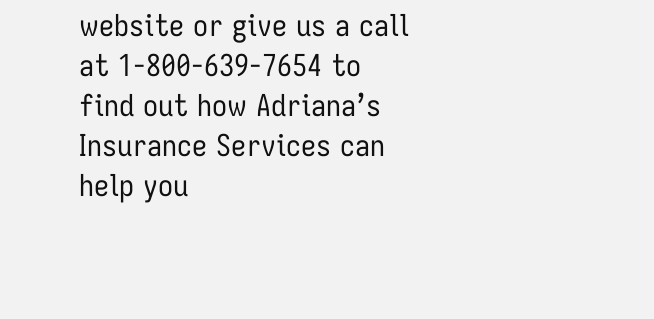website or give us a call at 1-800-639-7654 to find out how Adriana’s Insurance Services can help you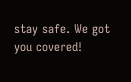stay safe. We got you covered!